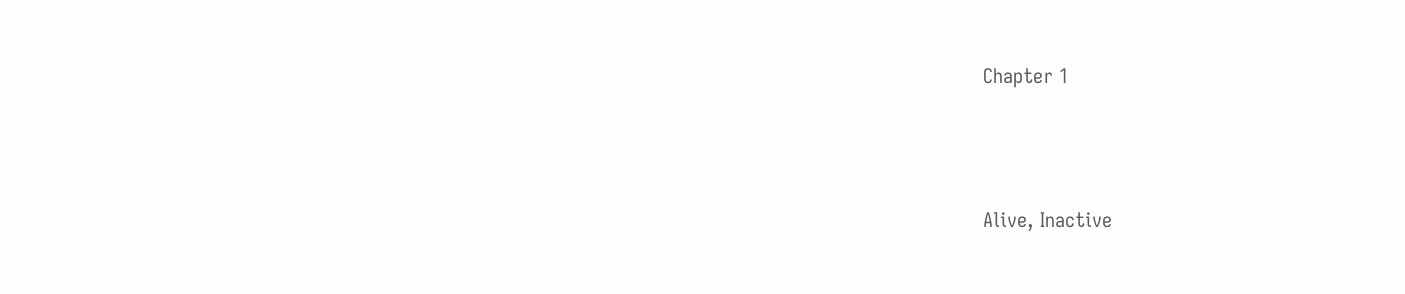Chapter 1





Alive, Inactive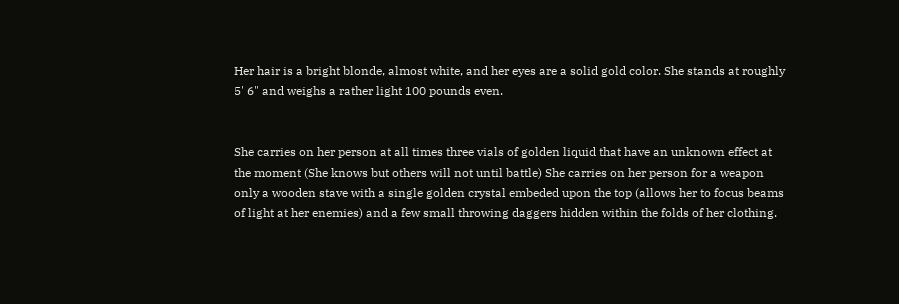Her hair is a bright blonde, almost white, and her eyes are a solid gold color. She stands at roughly 5' 6" and weighs a rather light 100 pounds even.


She carries on her person at all times three vials of golden liquid that have an unknown effect at the moment (She knows but others will not until battle) She carries on her person for a weapon only a wooden stave with a single golden crystal embeded upon the top (allows her to focus beams of light at her enemies) and a few small throwing daggers hidden within the folds of her clothing.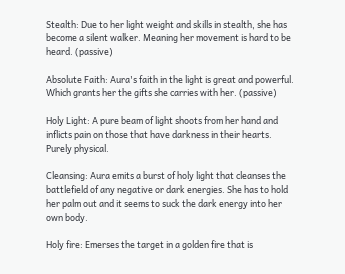Stealth: Due to her light weight and skills in stealth, she has become a silent walker. Meaning her movement is hard to be heard. (passive)

Absolute Faith: Aura's faith in the light is great and powerful. Which grants her the gifts she carries with her. (passive)

Holy Light: A pure beam of light shoots from her hand and inflicts pain on those that have darkness in their hearts. Purely physical.

Cleansing: Aura emits a burst of holy light that cleanses the battlefield of any negative or dark energies. She has to hold her palm out and it seems to suck the dark energy into her own body.

Holy fire: Emerses the target in a golden fire that is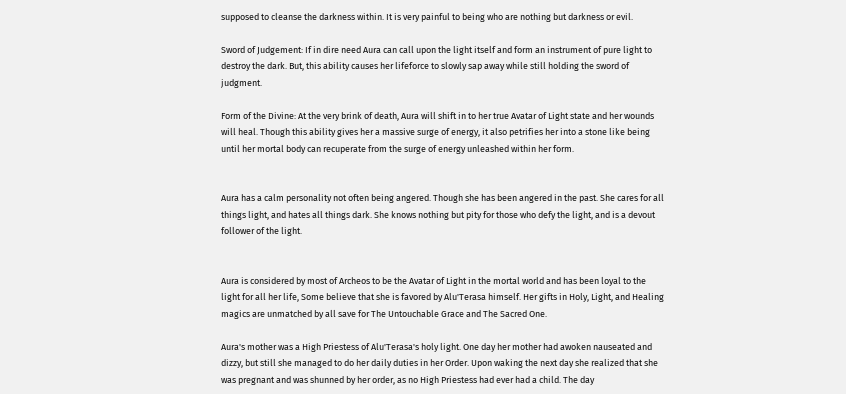supposed to cleanse the darkness within. It is very painful to being who are nothing but darkness or evil.

Sword of Judgement: If in dire need Aura can call upon the light itself and form an instrument of pure light to destroy the dark. But, this ability causes her lifeforce to slowly sap away while still holding the sword of judgment.

Form of the Divine: At the very brink of death, Aura will shift in to her true Avatar of Light state and her wounds will heal. Though this ability gives her a massive surge of energy, it also petrifies her into a stone like being until her mortal body can recuperate from the surge of energy unleashed within her form.


Aura has a calm personality not often being angered. Though she has been angered in the past. She cares for all things light, and hates all things dark. She knows nothing but pity for those who defy the light, and is a devout follower of the light.


Aura is considered by most of Archeos to be the Avatar of Light in the mortal world and has been loyal to the light for all her life, Some believe that she is favored by Alu'Terasa himself. Her gifts in Holy, Light, and Healing magics are unmatched by all save for The Untouchable Grace and The Sacred One.

Aura's mother was a High Priestess of Alu'Terasa's holy light. One day her mother had awoken nauseated and dizzy, but still she managed to do her daily duties in her Order. Upon waking the next day she realized that she was pregnant and was shunned by her order, as no High Priestess had ever had a child. The day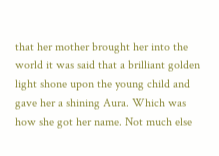that her mother brought her into the world it was said that a brilliant golden light shone upon the young child and gave her a shining Aura. Which was how she got her name. Not much else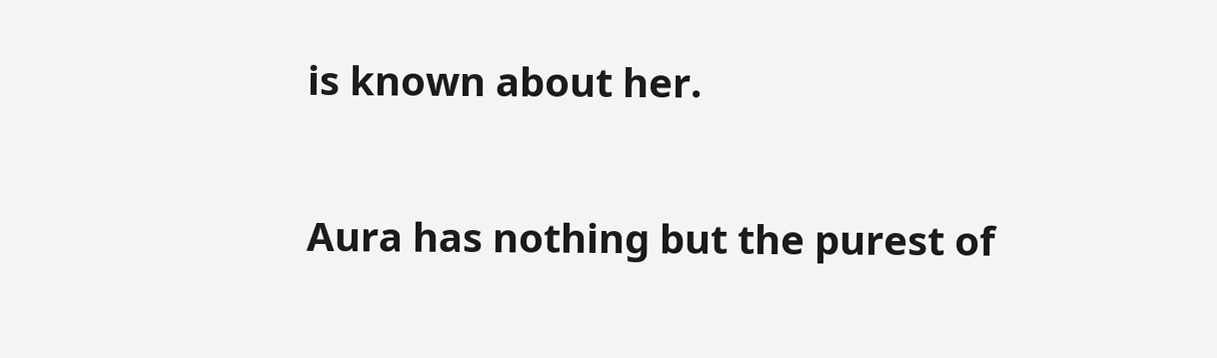is known about her.


Aura has nothing but the purest of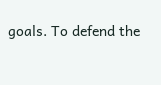goals. To defend the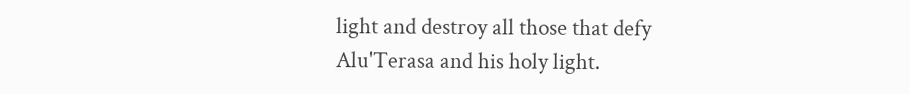light and destroy all those that defy Alu'Terasa and his holy light.